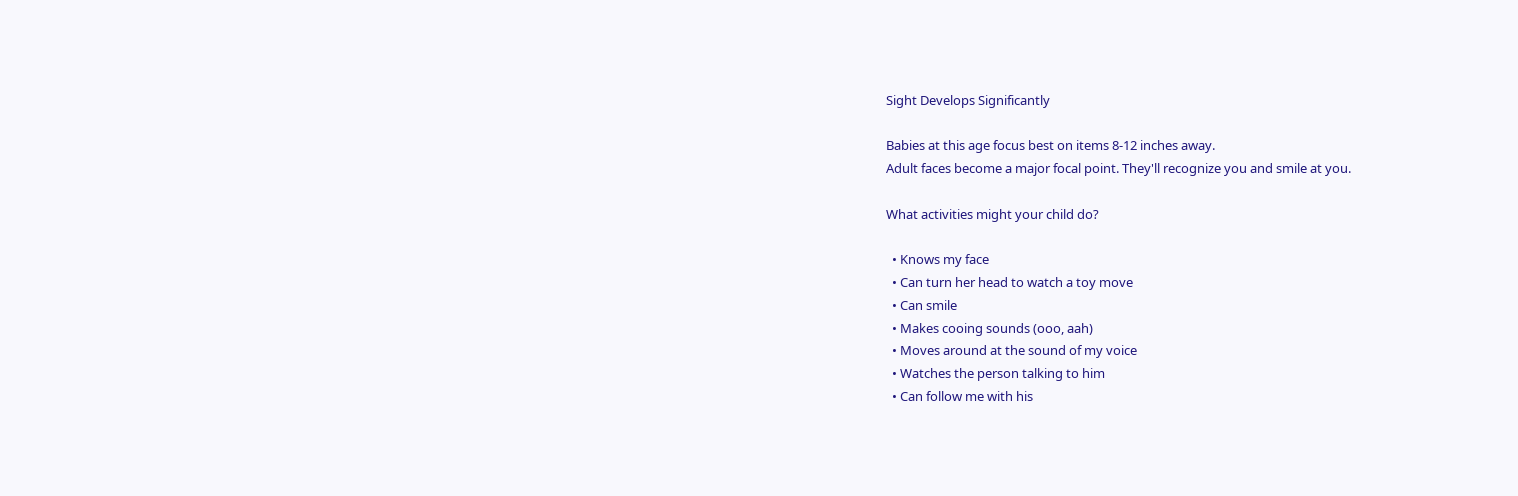Sight Develops Significantly

Babies at this age focus best on items 8-12 inches away.
Adult faces become a major focal point. They'll recognize you and smile at you.

What activities might your child do?

  • Knows my face
  • Can turn her head to watch a toy move
  • Can smile
  • Makes cooing sounds (ooo, aah)
  • Moves around at the sound of my voice
  • Watches the person talking to him
  • Can follow me with his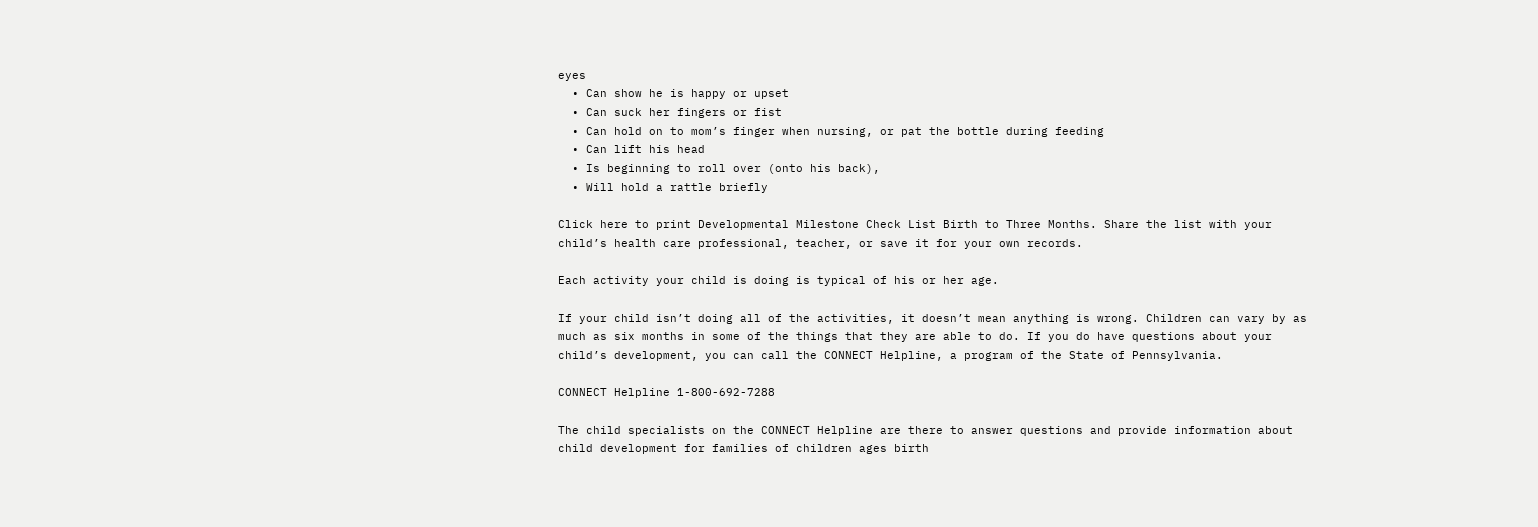eyes
  • Can show he is happy or upset
  • Can suck her fingers or fist
  • Can hold on to mom’s finger when nursing, or pat the bottle during feeding
  • Can lift his head
  • Is beginning to roll over (onto his back),
  • Will hold a rattle briefly

Click here to print Developmental Milestone Check List Birth to Three Months. Share the list with your child’s health care professional, teacher, or save it for your own records.

Each activity your child is doing is typical of his or her age.

If your child isn’t doing all of the activities, it doesn’t mean anything is wrong. Children can vary by as much as six months in some of the things that they are able to do. If you do have questions about your child’s development, you can call the CONNECT Helpline, a program of the State of Pennsylvania.

CONNECT Helpline 1-800-692-7288

The child specialists on the CONNECT Helpline are there to answer questions and provide information about child development for families of children ages birth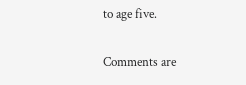to age five.

Comments are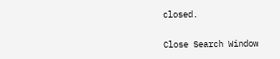closed.

Close Search Window